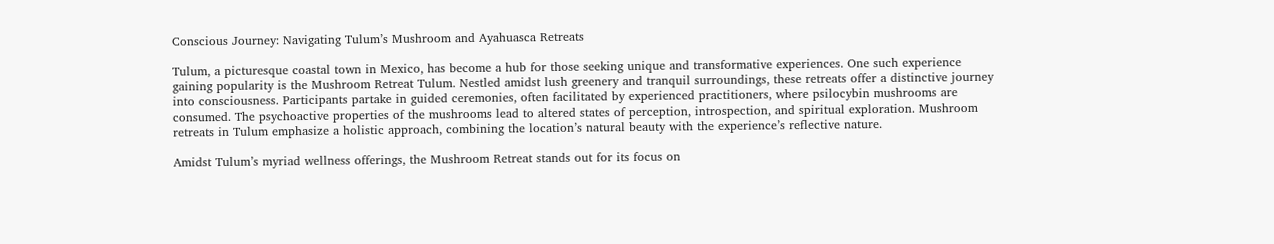Conscious Journey: Navigating Tulum’s Mushroom and Ayahuasca Retreats

Tulum, a picturesque coastal town in Mexico, has become a hub for those seeking unique and transformative experiences. One such experience gaining popularity is the Mushroom Retreat Tulum. Nestled amidst lush greenery and tranquil surroundings, these retreats offer a distinctive journey into consciousness. Participants partake in guided ceremonies, often facilitated by experienced practitioners, where psilocybin mushrooms are consumed. The psychoactive properties of the mushrooms lead to altered states of perception, introspection, and spiritual exploration. Mushroom retreats in Tulum emphasize a holistic approach, combining the location’s natural beauty with the experience’s reflective nature.

Amidst Tulum’s myriad wellness offerings, the Mushroom Retreat stands out for its focus on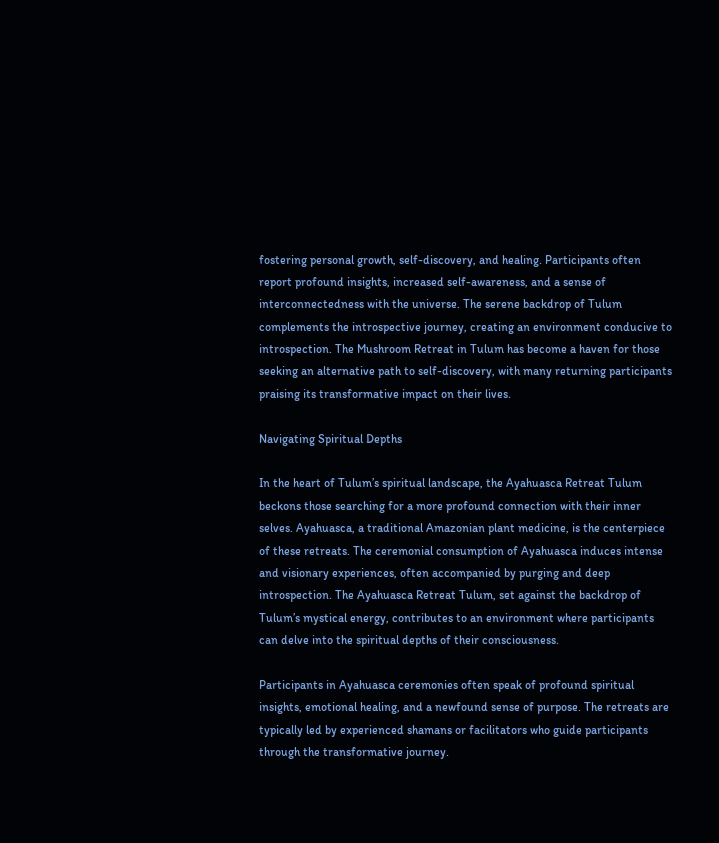fostering personal growth, self-discovery, and healing. Participants often report profound insights, increased self-awareness, and a sense of interconnectedness with the universe. The serene backdrop of Tulum complements the introspective journey, creating an environment conducive to introspection. The Mushroom Retreat in Tulum has become a haven for those seeking an alternative path to self-discovery, with many returning participants praising its transformative impact on their lives.

Navigating Spiritual Depths

In the heart of Tulum’s spiritual landscape, the Ayahuasca Retreat Tulum beckons those searching for a more profound connection with their inner selves. Ayahuasca, a traditional Amazonian plant medicine, is the centerpiece of these retreats. The ceremonial consumption of Ayahuasca induces intense and visionary experiences, often accompanied by purging and deep introspection. The Ayahuasca Retreat Tulum, set against the backdrop of Tulum’s mystical energy, contributes to an environment where participants can delve into the spiritual depths of their consciousness.

Participants in Ayahuasca ceremonies often speak of profound spiritual insights, emotional healing, and a newfound sense of purpose. The retreats are typically led by experienced shamans or facilitators who guide participants through the transformative journey.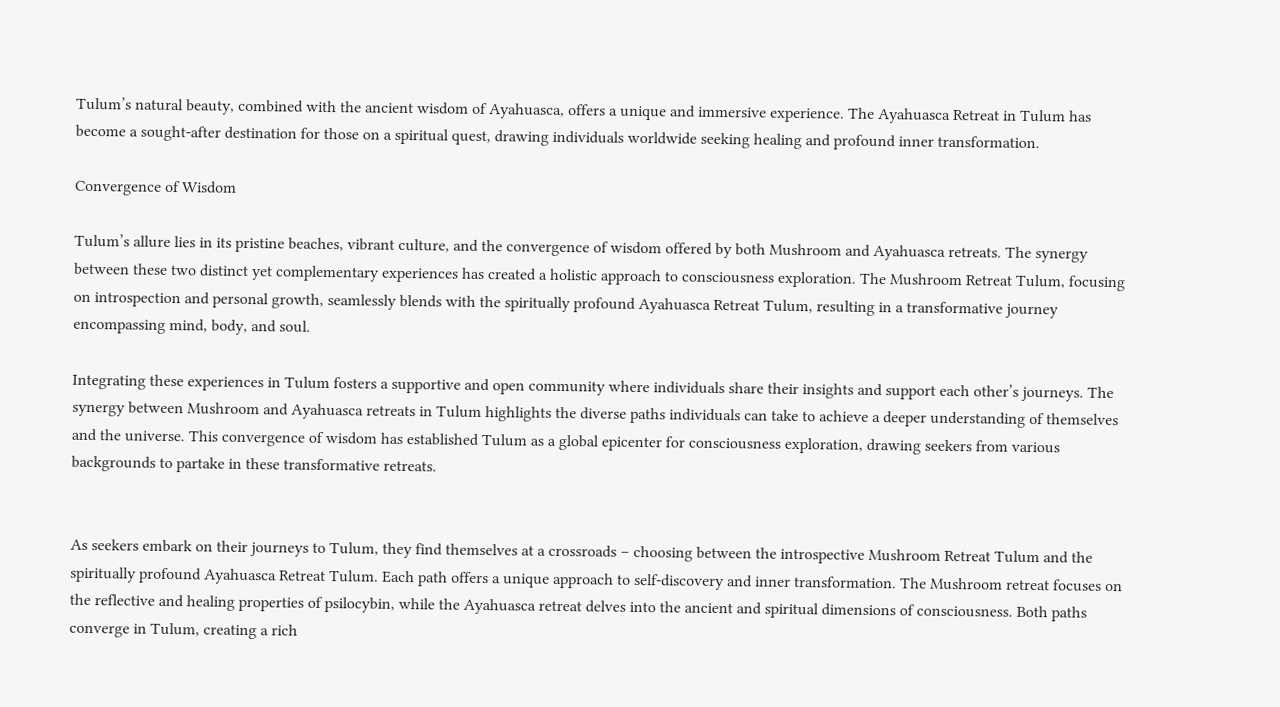Tulum’s natural beauty, combined with the ancient wisdom of Ayahuasca, offers a unique and immersive experience. The Ayahuasca Retreat in Tulum has become a sought-after destination for those on a spiritual quest, drawing individuals worldwide seeking healing and profound inner transformation.

Convergence of Wisdom

Tulum’s allure lies in its pristine beaches, vibrant culture, and the convergence of wisdom offered by both Mushroom and Ayahuasca retreats. The synergy between these two distinct yet complementary experiences has created a holistic approach to consciousness exploration. The Mushroom Retreat Tulum, focusing on introspection and personal growth, seamlessly blends with the spiritually profound Ayahuasca Retreat Tulum, resulting in a transformative journey encompassing mind, body, and soul.

Integrating these experiences in Tulum fosters a supportive and open community where individuals share their insights and support each other’s journeys. The synergy between Mushroom and Ayahuasca retreats in Tulum highlights the diverse paths individuals can take to achieve a deeper understanding of themselves and the universe. This convergence of wisdom has established Tulum as a global epicenter for consciousness exploration, drawing seekers from various backgrounds to partake in these transformative retreats.


As seekers embark on their journeys to Tulum, they find themselves at a crossroads – choosing between the introspective Mushroom Retreat Tulum and the spiritually profound Ayahuasca Retreat Tulum. Each path offers a unique approach to self-discovery and inner transformation. The Mushroom retreat focuses on the reflective and healing properties of psilocybin, while the Ayahuasca retreat delves into the ancient and spiritual dimensions of consciousness. Both paths converge in Tulum, creating a rich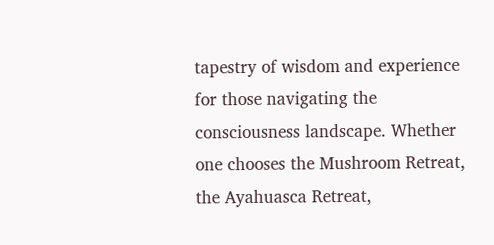tapestry of wisdom and experience for those navigating the consciousness landscape. Whether one chooses the Mushroom Retreat, the Ayahuasca Retreat,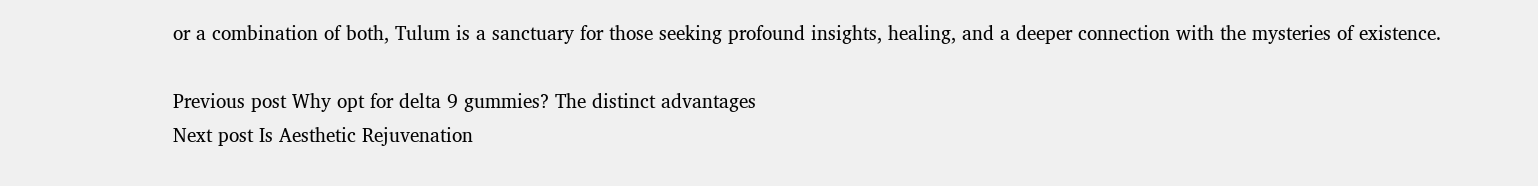or a combination of both, Tulum is a sanctuary for those seeking profound insights, healing, and a deeper connection with the mysteries of existence.

Previous post Why opt for delta 9 gummies? The distinct advantages
Next post Is Aesthetic Rejuvenation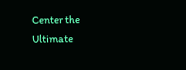Center the Ultimate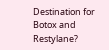Destination for Botox and Restylane?